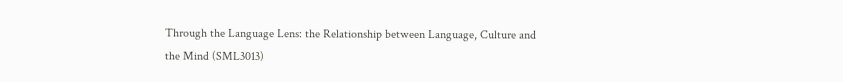Through the Language Lens: the Relationship between Language, Culture and the Mind (SML3013)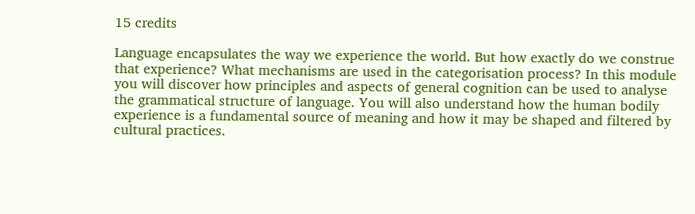15 credits

Language encapsulates the way we experience the world. But how exactly do we construe that experience? What mechanisms are used in the categorisation process? In this module you will discover how principles and aspects of general cognition can be used to analyse the grammatical structure of language. You will also understand how the human bodily experience is a fundamental source of meaning and how it may be shaped and filtered by cultural practices.